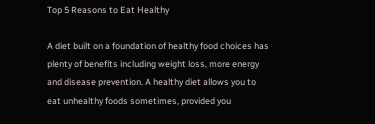Top 5 Reasons to Eat Healthy

A diet built on a foundation of healthy food choices has plenty of benefits including weight loss, more energy and disease prevention. A healthy diet allows you to eat unhealthy foods sometimes, provided you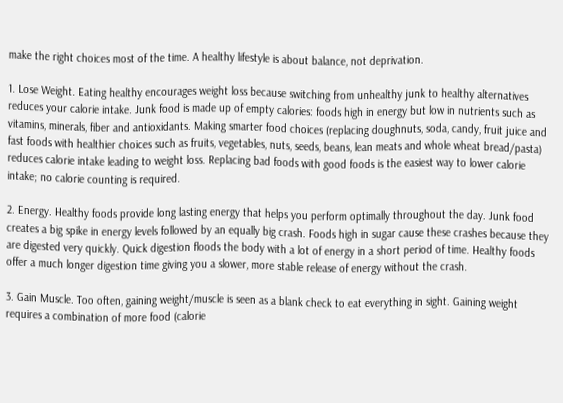make the right choices most of the time. A healthy lifestyle is about balance, not deprivation.

1. Lose Weight. Eating healthy encourages weight loss because switching from unhealthy junk to healthy alternatives reduces your calorie intake. Junk food is made up of empty calories: foods high in energy but low in nutrients such as vitamins, minerals, fiber and antioxidants. Making smarter food choices (replacing doughnuts, soda, candy, fruit juice and fast foods with healthier choices such as fruits, vegetables, nuts, seeds, beans, lean meats and whole wheat bread/pasta) reduces calorie intake leading to weight loss. Replacing bad foods with good foods is the easiest way to lower calorie intake; no calorie counting is required.

2. Energy. Healthy foods provide long lasting energy that helps you perform optimally throughout the day. Junk food creates a big spike in energy levels followed by an equally big crash. Foods high in sugar cause these crashes because they are digested very quickly. Quick digestion floods the body with a lot of energy in a short period of time. Healthy foods offer a much longer digestion time giving you a slower, more stable release of energy without the crash.

3. Gain Muscle. Too often, gaining weight/muscle is seen as a blank check to eat everything in sight. Gaining weight requires a combination of more food (calorie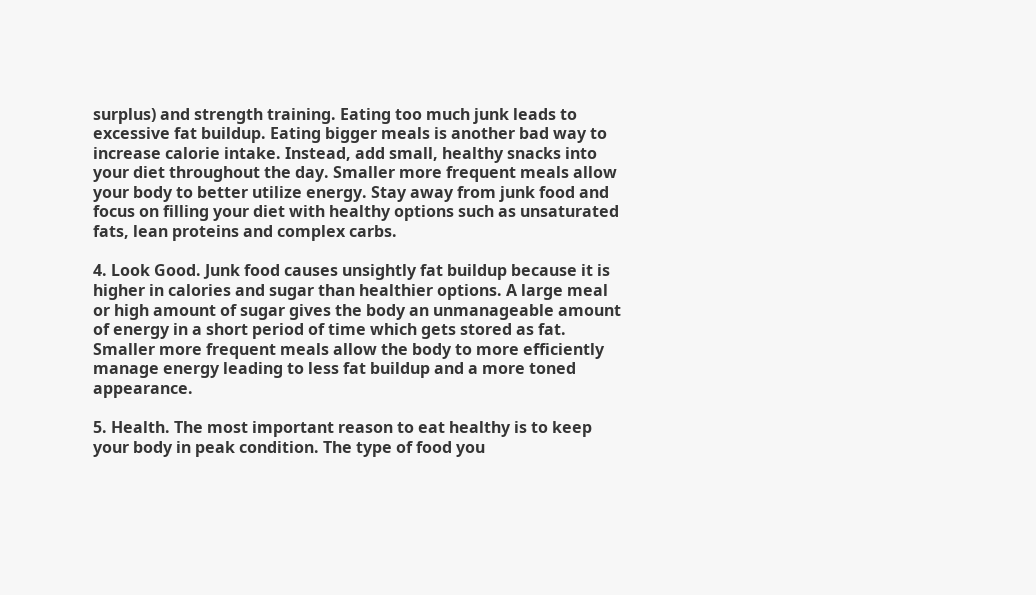surplus) and strength training. Eating too much junk leads to excessive fat buildup. Eating bigger meals is another bad way to increase calorie intake. Instead, add small, healthy snacks into your diet throughout the day. Smaller more frequent meals allow your body to better utilize energy. Stay away from junk food and focus on filling your diet with healthy options such as unsaturated fats, lean proteins and complex carbs.

4. Look Good. Junk food causes unsightly fat buildup because it is higher in calories and sugar than healthier options. A large meal or high amount of sugar gives the body an unmanageable amount of energy in a short period of time which gets stored as fat. Smaller more frequent meals allow the body to more efficiently manage energy leading to less fat buildup and a more toned appearance.

5. Health. The most important reason to eat healthy is to keep your body in peak condition. The type of food you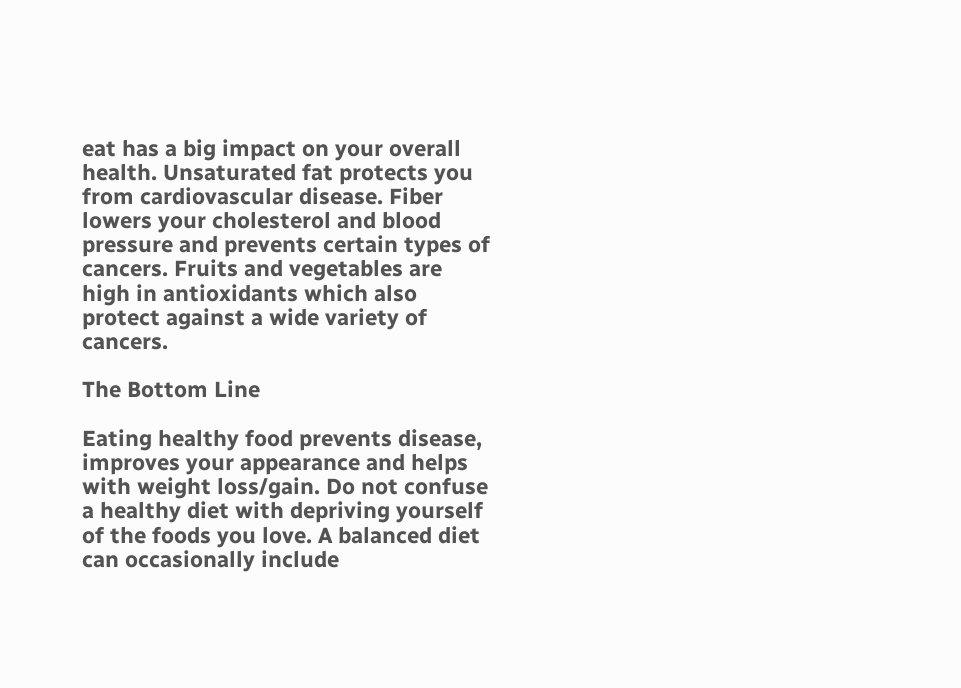eat has a big impact on your overall health. Unsaturated fat protects you from cardiovascular disease. Fiber lowers your cholesterol and blood pressure and prevents certain types of cancers. Fruits and vegetables are high in antioxidants which also protect against a wide variety of cancers.

The Bottom Line

Eating healthy food prevents disease, improves your appearance and helps with weight loss/gain. Do not confuse a healthy diet with depriving yourself of the foods you love. A balanced diet can occasionally include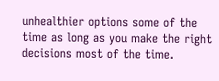unhealthier options some of the time as long as you make the right decisions most of the time.